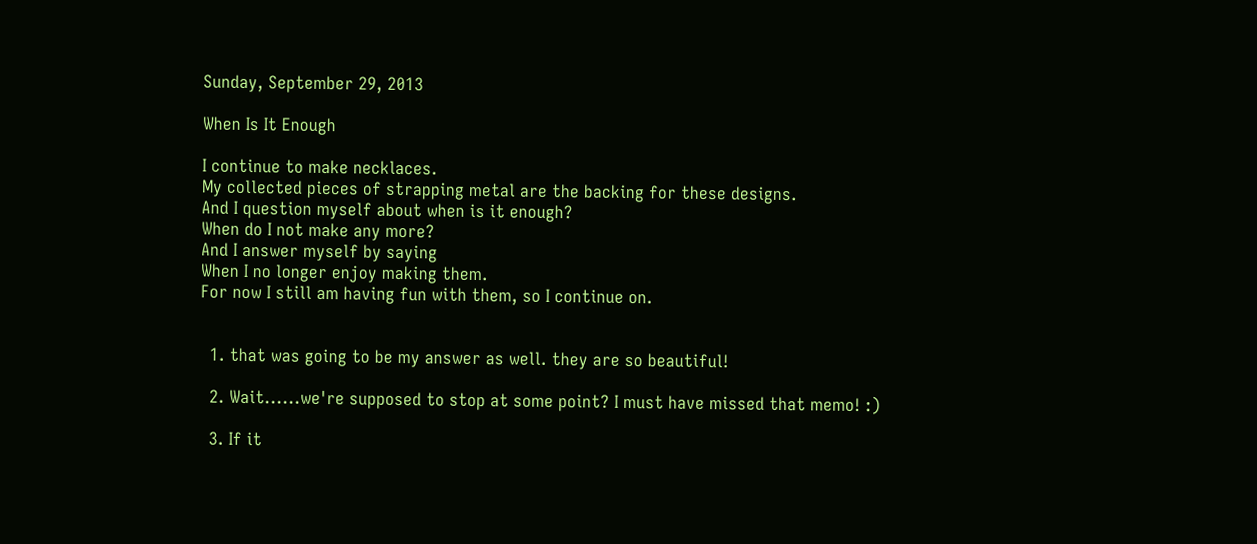Sunday, September 29, 2013

When Is It Enough

I continue to make necklaces.
My collected pieces of strapping metal are the backing for these designs.
And I question myself about when is it enough?
When do I not make any more?
And I answer myself by saying
When I no longer enjoy making them.
For now I still am having fun with them, so I continue on.


  1. that was going to be my answer as well. they are so beautiful!

  2. Wait......we're supposed to stop at some point? I must have missed that memo! :)

  3. If it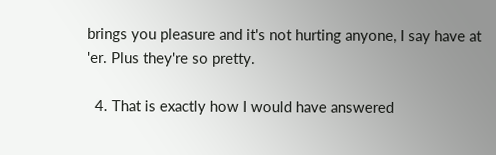brings you pleasure and it's not hurting anyone, I say have at 'er. Plus they're so pretty.

  4. That is exactly how I would have answered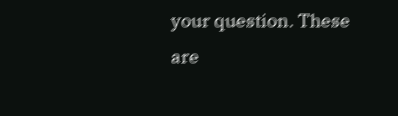your question. These are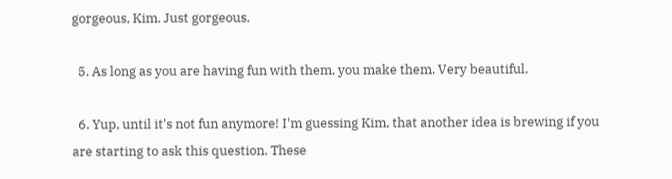gorgeous, Kim. Just gorgeous.

  5. As long as you are having fun with them, you make them. Very beautiful.

  6. Yup, until it's not fun anymore! I'm guessing Kim, that another idea is brewing if you are starting to ask this question. These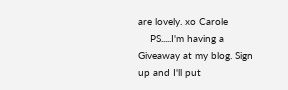are lovely. xo Carole
    PS.....I'm having a Giveaway at my blog. Sign up and I'll put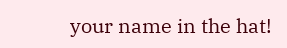your name in the hat!